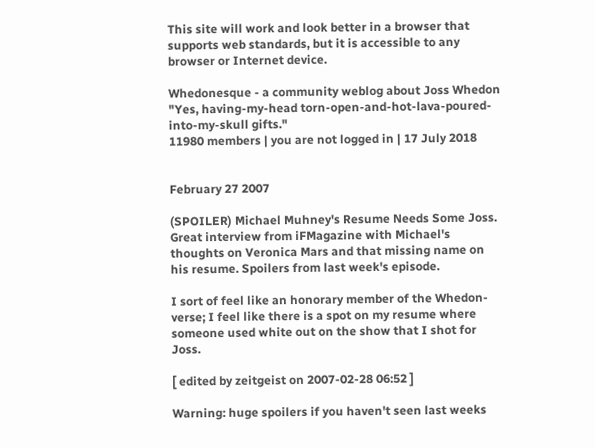This site will work and look better in a browser that supports web standards, but it is accessible to any browser or Internet device.

Whedonesque - a community weblog about Joss Whedon
"Yes, having-my-head torn-open-and-hot-lava-poured-into-my-skull gifts."
11980 members | you are not logged in | 17 July 2018


February 27 2007

(SPOILER) Michael Muhney's Resume Needs Some Joss. Great interview from iFMagazine with Michael's thoughts on Veronica Mars and that missing name on his resume. Spoilers from last week's episode.

I sort of feel like an honorary member of the Whedon-verse; I feel like there is a spot on my resume where someone used white out on the show that I shot for Joss.

[ edited by zeitgeist on 2007-02-28 06:52 ]

Warning: huge spoilers if you haven't seen last weeks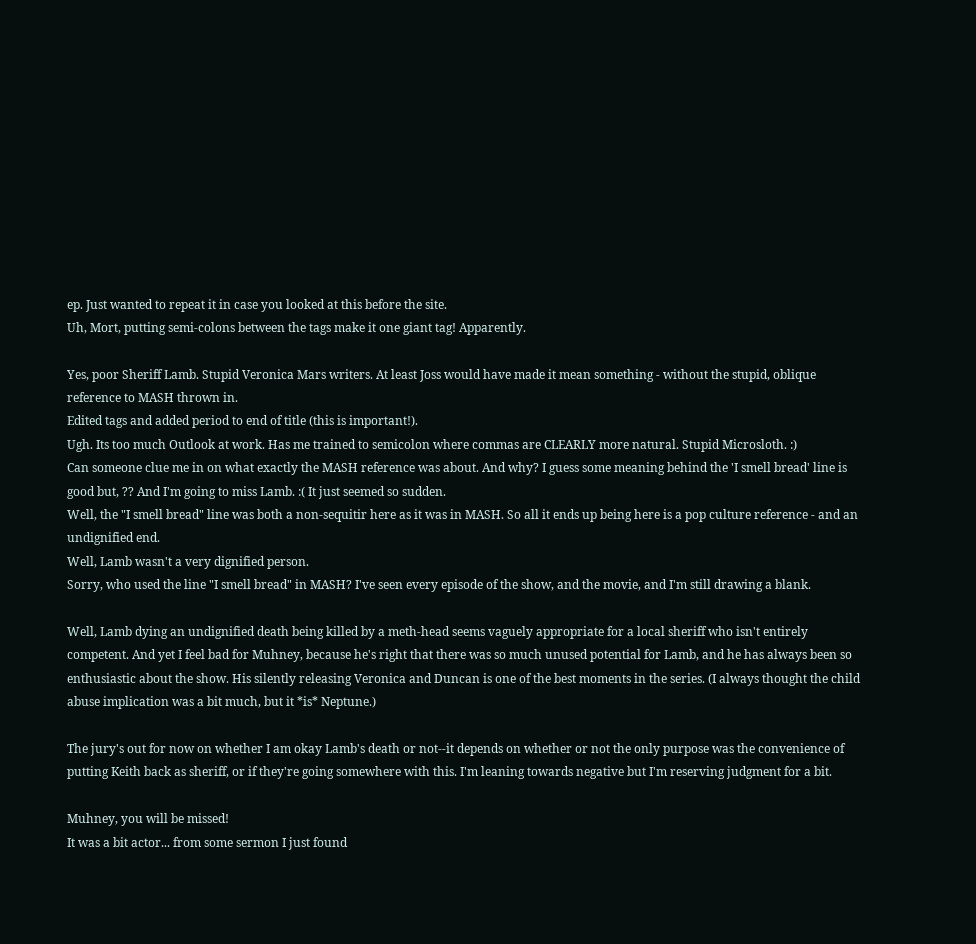ep. Just wanted to repeat it in case you looked at this before the site.
Uh, Mort, putting semi-colons between the tags make it one giant tag! Apparently.

Yes, poor Sheriff Lamb. Stupid Veronica Mars writers. At least Joss would have made it mean something - without the stupid, oblique reference to MASH thrown in.
Edited tags and added period to end of title (this is important!).
Ugh. Its too much Outlook at work. Has me trained to semicolon where commas are CLEARLY more natural. Stupid Microsloth. :)
Can someone clue me in on what exactly the MASH reference was about. And why? I guess some meaning behind the 'I smell bread' line is good but, ?? And I'm going to miss Lamb. :( It just seemed so sudden.
Well, the "I smell bread" line was both a non-sequitir here as it was in MASH. So all it ends up being here is a pop culture reference - and an undignified end.
Well, Lamb wasn't a very dignified person.
Sorry, who used the line "I smell bread" in MASH? I've seen every episode of the show, and the movie, and I'm still drawing a blank.

Well, Lamb dying an undignified death being killed by a meth-head seems vaguely appropriate for a local sheriff who isn't entirely competent. And yet I feel bad for Muhney, because he's right that there was so much unused potential for Lamb, and he has always been so enthusiastic about the show. His silently releasing Veronica and Duncan is one of the best moments in the series. (I always thought the child abuse implication was a bit much, but it *is* Neptune.)

The jury's out for now on whether I am okay Lamb's death or not--it depends on whether or not the only purpose was the convenience of putting Keith back as sheriff, or if they're going somewhere with this. I'm leaning towards negative but I'm reserving judgment for a bit.

Muhney, you will be missed!
It was a bit actor... from some sermon I just found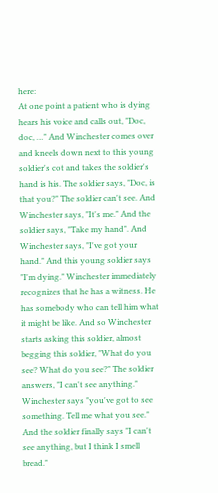here:
At one point a patient who is dying hears his voice and calls out, "Doc, doc, …" And Winchester comes over and kneels down next to this young soldier's cot and takes the soldier's hand is his. The soldier says, "Doc, is that you?" The soldier can't see. And Winchester says, "It's me." And the soldier says, "Take my hand". And Winchester says, "I've got your hand." And this young soldier says "I'm dying." Winchester immediately recognizes that he has a witness. He has somebody who can tell him what it might be like. And so Winchester starts asking this soldier, almost begging this soldier, "What do you see? What do you see?" The soldier answers, "I can't see anything." Winchester says "you've got to see something. Tell me what you see." And the soldier finally says "I can't see anything, but I think I smell bread."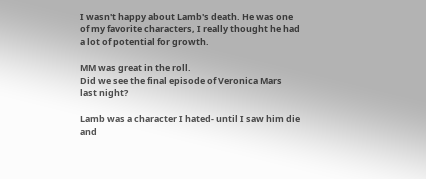I wasn't happy about Lamb's death. He was one of my favorite characters, I really thought he had a lot of potential for growth.

MM was great in the roll.
Did we see the final episode of Veronica Mars last night?

Lamb was a character I hated- until I saw him die and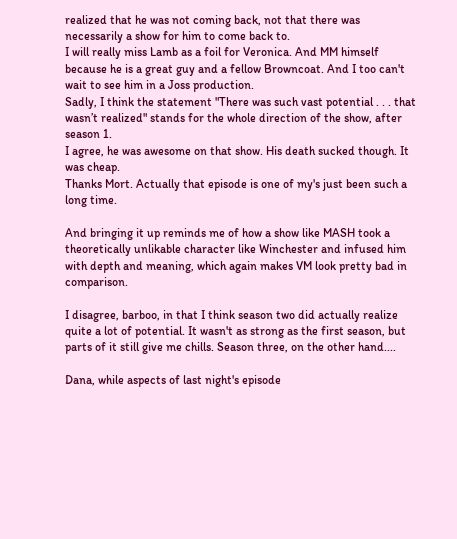realized that he was not coming back, not that there was necessarily a show for him to come back to.
I will really miss Lamb as a foil for Veronica. And MM himself because he is a great guy and a fellow Browncoat. And I too can't wait to see him in a Joss production.
Sadly, I think the statement "There was such vast potential . . . that wasn’t realized" stands for the whole direction of the show, after season 1.
I agree, he was awesome on that show. His death sucked though. It was cheap.
Thanks Mort. Actually that episode is one of my's just been such a long time.

And bringing it up reminds me of how a show like MASH took a theoretically unlikable character like Winchester and infused him with depth and meaning, which again makes VM look pretty bad in comparison.

I disagree, barboo, in that I think season two did actually realize quite a lot of potential. It wasn't as strong as the first season, but parts of it still give me chills. Season three, on the other hand....

Dana, while aspects of last night's episode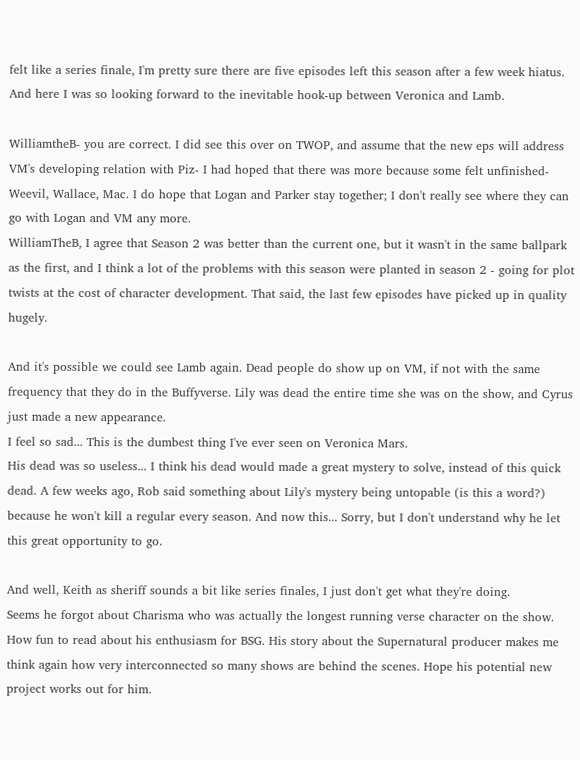felt like a series finale, I'm pretty sure there are five episodes left this season after a few week hiatus.
And here I was so looking forward to the inevitable hook-up between Veronica and Lamb.

WilliamtheB- you are correct. I did see this over on TWOP, and assume that the new eps will address VM's developing relation with Piz- I had hoped that there was more because some felt unfinished- Weevil, Wallace, Mac. I do hope that Logan and Parker stay together; I don't really see where they can go with Logan and VM any more.
WilliamTheB, I agree that Season 2 was better than the current one, but it wasn't in the same ballpark as the first, and I think a lot of the problems with this season were planted in season 2 - going for plot twists at the cost of character development. That said, the last few episodes have picked up in quality hugely.

And it's possible we could see Lamb again. Dead people do show up on VM, if not with the same frequency that they do in the Buffyverse. Lily was dead the entire time she was on the show, and Cyrus just made a new appearance.
I feel so sad... This is the dumbest thing I've ever seen on Veronica Mars.
His dead was so useless... I think his dead would made a great mystery to solve, instead of this quick dead. A few weeks ago, Rob said something about Lily's mystery being untopable (is this a word?) because he won't kill a regular every season. And now this... Sorry, but I don't understand why he let this great opportunity to go.

And well, Keith as sheriff sounds a bit like series finales, I just don't get what they're doing.
Seems he forgot about Charisma who was actually the longest running verse character on the show. How fun to read about his enthusiasm for BSG. His story about the Supernatural producer makes me think again how very interconnected so many shows are behind the scenes. Hope his potential new project works out for him.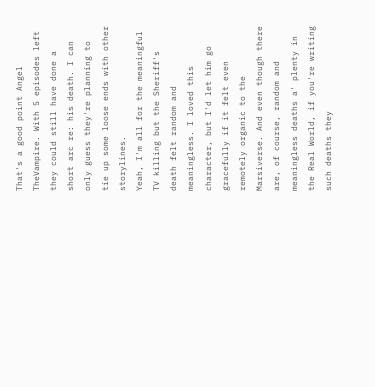That's a good point Angel TheVampire. With 5 episodes left they could still have done a short arc re: his death. I can only guess they're planning to tie up some loose ends with other storylines.
Yeah, I'm all for the meaningful TV killing but the Sheriff's death felt random and meaningless. I loved this character, but I'd let him go gracefully if it felt even remotely organic to the Marsiverse. And even though there are, of course, random and meaningless deaths a' plenty in the Real World, if you're writing such deaths they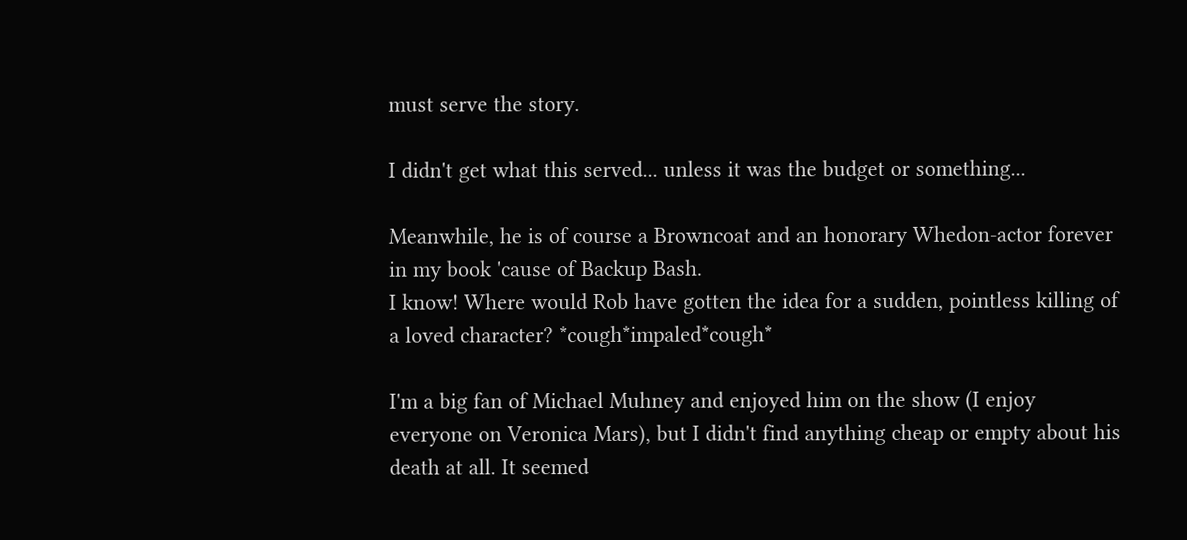must serve the story.

I didn't get what this served... unless it was the budget or something...

Meanwhile, he is of course a Browncoat and an honorary Whedon-actor forever in my book 'cause of Backup Bash.
I know! Where would Rob have gotten the idea for a sudden, pointless killing of a loved character? *cough*impaled*cough*

I'm a big fan of Michael Muhney and enjoyed him on the show (I enjoy everyone on Veronica Mars), but I didn't find anything cheap or empty about his death at all. It seemed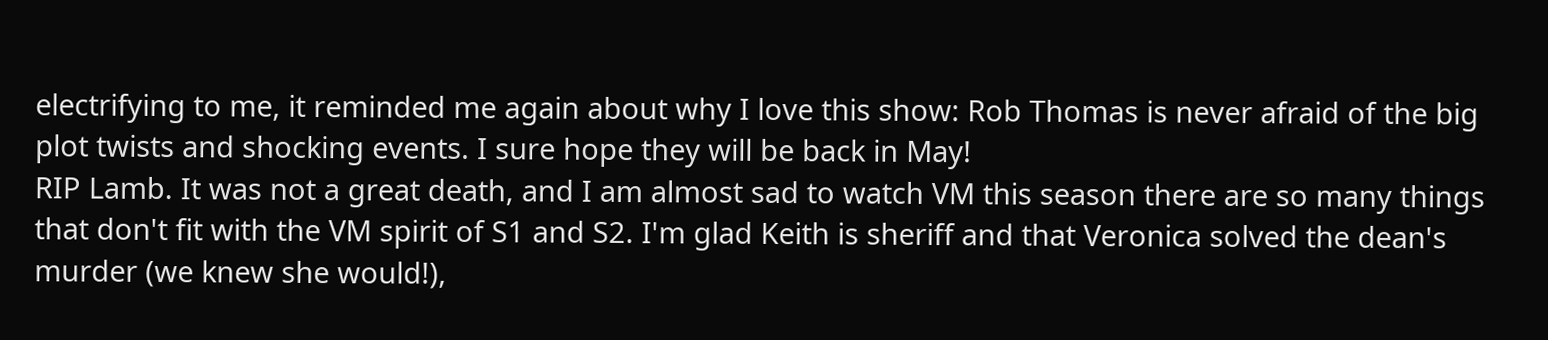electrifying to me, it reminded me again about why I love this show: Rob Thomas is never afraid of the big plot twists and shocking events. I sure hope they will be back in May!
RIP Lamb. It was not a great death, and I am almost sad to watch VM this season there are so many things that don't fit with the VM spirit of S1 and S2. I'm glad Keith is sheriff and that Veronica solved the dean's murder (we knew she would!),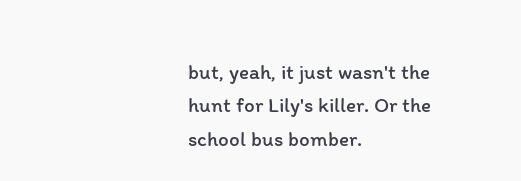but, yeah, it just wasn't the hunt for Lily's killer. Or the school bus bomber.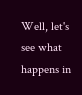Well, let's see what happens in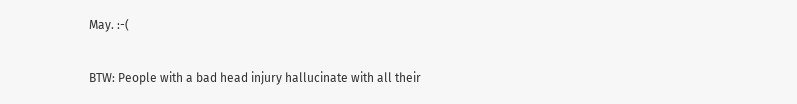May. :-(

BTW: People with a bad head injury hallucinate with all their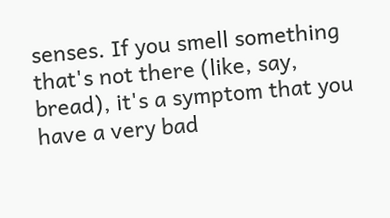senses. If you smell something that's not there (like, say, bread), it's a symptom that you have a very bad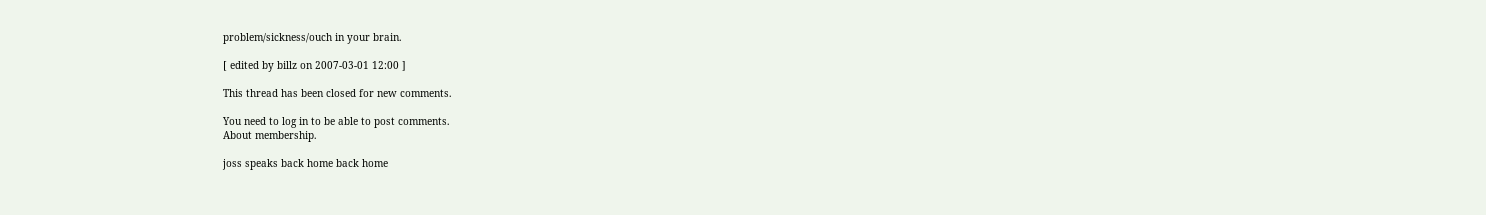problem/sickness/ouch in your brain.

[ edited by billz on 2007-03-01 12:00 ]

This thread has been closed for new comments.

You need to log in to be able to post comments.
About membership.

joss speaks back home back home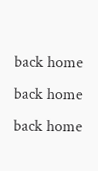back home back home back home